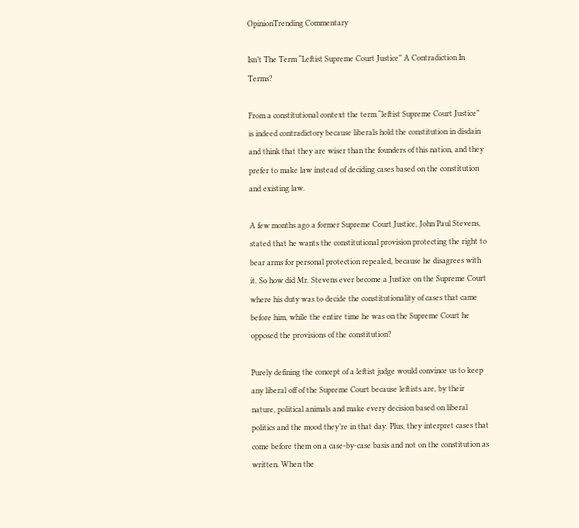OpinionTrending Commentary

Isn’t The Term “Leftist Supreme Court Justice” A Contradiction In Terms?

From a constitutional context the term “leftist Supreme Court Justice” is indeed contradictory because liberals hold the constitution in disdain and think that they are wiser than the founders of this nation, and they prefer to make law instead of deciding cases based on the constitution and existing law.

A few months ago a former Supreme Court Justice, John Paul Stevens, stated that he wants the constitutional provision protecting the right to bear arms for personal protection repealed, because he disagrees with it. So how did Mr. Stevens ever become a Justice on the Supreme Court where his duty was to decide the constitutionality of cases that came before him, while the entire time he was on the Supreme Court he opposed the provisions of the constitution?

Purely defining the concept of a leftist judge would convince us to keep any liberal off of the Supreme Court because leftists are, by their nature, political animals and make every decision based on liberal politics and the mood they’re in that day. Plus, they interpret cases that come before them on a case-by-case basis and not on the constitution as written. When the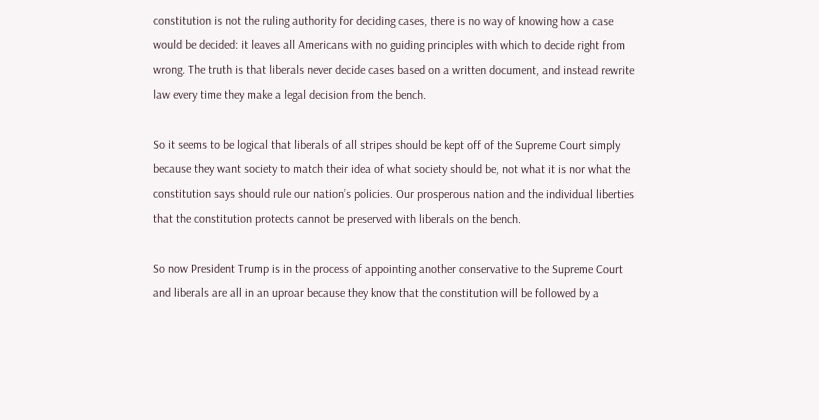constitution is not the ruling authority for deciding cases, there is no way of knowing how a case would be decided: it leaves all Americans with no guiding principles with which to decide right from wrong. The truth is that liberals never decide cases based on a written document, and instead rewrite law every time they make a legal decision from the bench.

So it seems to be logical that liberals of all stripes should be kept off of the Supreme Court simply because they want society to match their idea of what society should be, not what it is nor what the constitution says should rule our nation’s policies. Our prosperous nation and the individual liberties that the constitution protects cannot be preserved with liberals on the bench.

So now President Trump is in the process of appointing another conservative to the Supreme Court and liberals are all in an uproar because they know that the constitution will be followed by a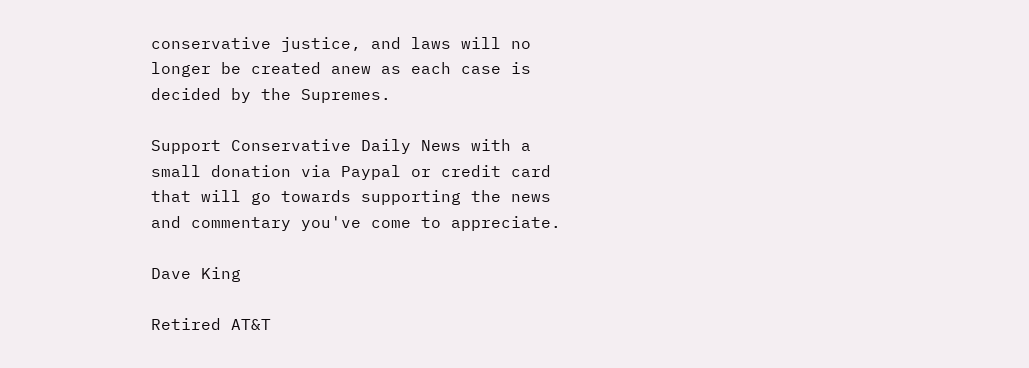conservative justice, and laws will no longer be created anew as each case is decided by the Supremes.

Support Conservative Daily News with a small donation via Paypal or credit card that will go towards supporting the news and commentary you've come to appreciate.

Dave King

Retired AT&T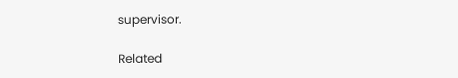supervisor.

Related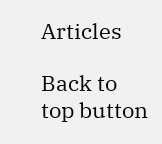Articles

Back to top button